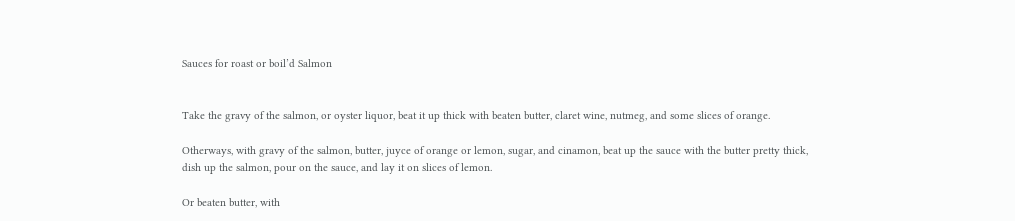Sauces for roast or boil’d Salmon


Take the gravy of the salmon, or oyster liquor, beat it up thick with beaten butter, claret wine, nutmeg, and some slices of orange.

Otherways, with gravy of the salmon, butter, juyce of orange or lemon, sugar, and cinamon, beat up the sauce with the butter pretty thick, dish up the salmon, pour on the sauce, and lay it on slices of lemon.

Or beaten butter, with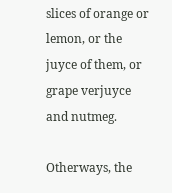slices of orange or lemon, or the juyce of them, or grape verjuyce and nutmeg.

Otherways, the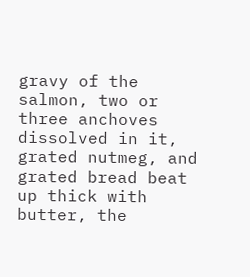gravy of the salmon, two or three anchoves dissolved in it, grated nutmeg, and grated bread beat up thick with butter, the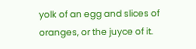yolk of an egg and slices of oranges, or the juyce of it.